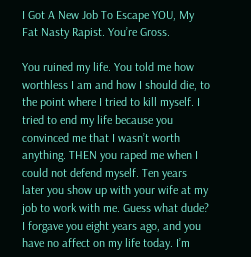I Got A New Job To Escape YOU, My Fat Nasty Rapist. You’re Gross.

You ruined my life. You told me how worthless I am and how I should die, to the point where I tried to kill myself. I tried to end my life because you convinced me that I wasn’t worth anything. THEN you raped me when I could not defend myself. Ten years later you show up with your wife at my job to work with me. Guess what dude? I forgave you eight years ago, and you have no affect on my life today. I’m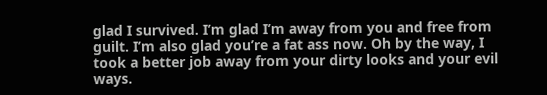glad I survived. I’m glad I’m away from you and free from guilt. I’m also glad you’re a fat ass now. Oh by the way, I took a better job away from your dirty looks and your evil ways.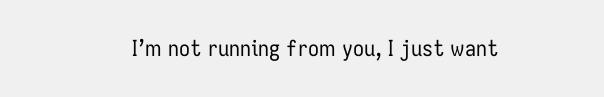I’m not running from you, I just want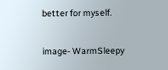better for myself.

image- WarmSleepy